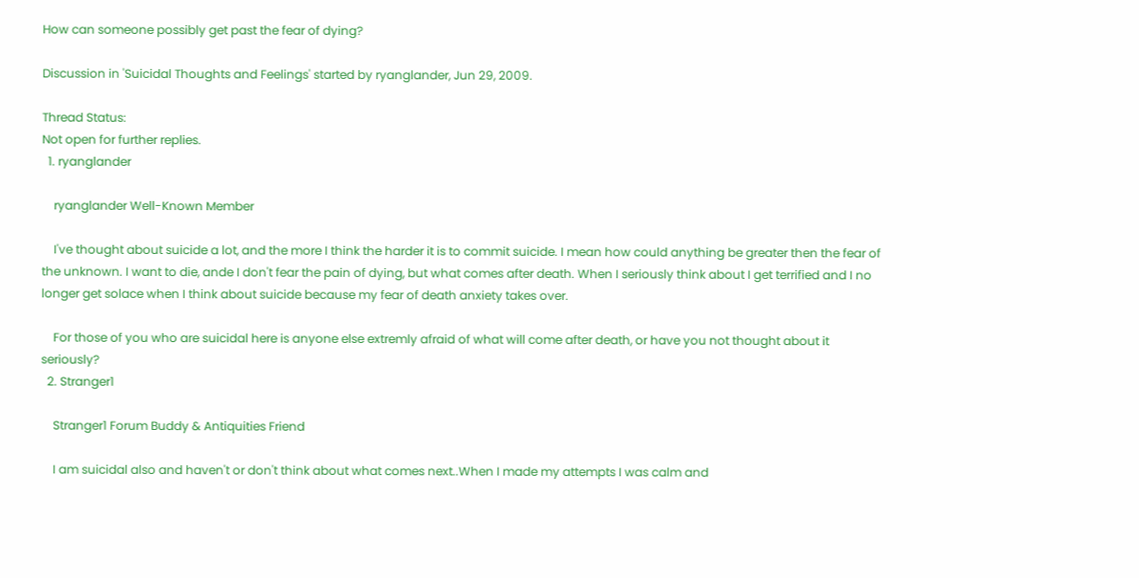How can someone possibly get past the fear of dying?

Discussion in 'Suicidal Thoughts and Feelings' started by ryanglander, Jun 29, 2009.

Thread Status:
Not open for further replies.
  1. ryanglander

    ryanglander Well-Known Member

    I've thought about suicide a lot, and the more I think the harder it is to commit suicide. I mean how could anything be greater then the fear of the unknown. I want to die, ande I don't fear the pain of dying, but what comes after death. When I seriously think about I get terrified and I no longer get solace when I think about suicide because my fear of death anxiety takes over.

    For those of you who are suicidal here is anyone else extremly afraid of what will come after death, or have you not thought about it seriously?
  2. Stranger1

    Stranger1 Forum Buddy & Antiquities Friend

    I am suicidal also and haven't or don't think about what comes next..When I made my attempts I was calm and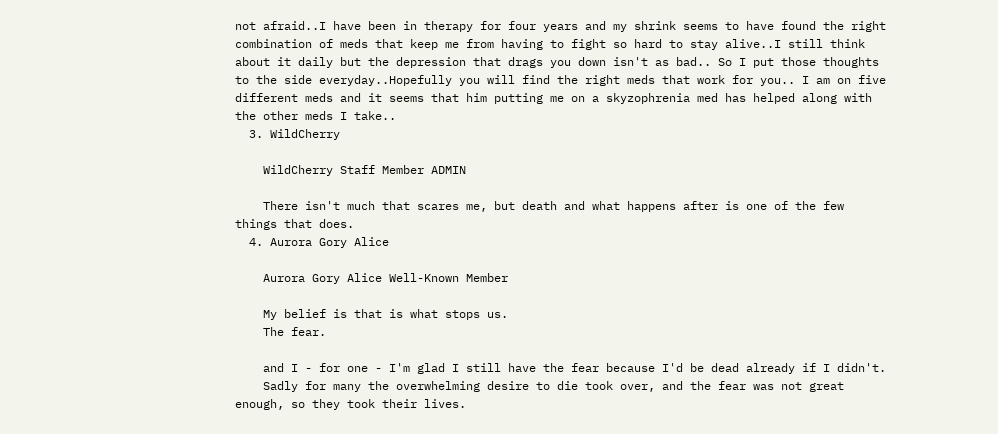not afraid..I have been in therapy for four years and my shrink seems to have found the right combination of meds that keep me from having to fight so hard to stay alive..I still think about it daily but the depression that drags you down isn't as bad.. So I put those thoughts to the side everyday..Hopefully you will find the right meds that work for you.. I am on five different meds and it seems that him putting me on a skyzophrenia med has helped along with the other meds I take..
  3. WildCherry

    WildCherry Staff Member ADMIN

    There isn't much that scares me, but death and what happens after is one of the few things that does.
  4. Aurora Gory Alice

    Aurora Gory Alice Well-Known Member

    My belief is that is what stops us.
    The fear.

    and I - for one - I'm glad I still have the fear because I'd be dead already if I didn't.
    Sadly for many the overwhelming desire to die took over, and the fear was not great enough, so they took their lives.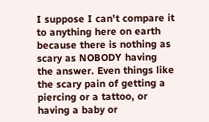I suppose I can't compare it to anything here on earth because there is nothing as scary as NOBODY having the answer. Even things like the scary pain of getting a piercing or a tattoo, or having a baby or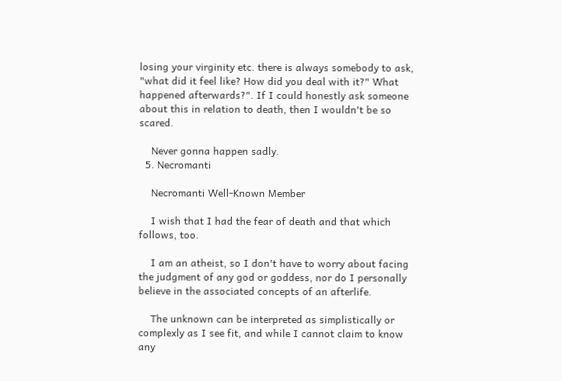losing your virginity etc. there is always somebody to ask, "what did it feel like? How did you deal with it?" What happened afterwards?". If I could honestly ask someone about this in relation to death, then I wouldn't be so scared.

    Never gonna happen sadly.
  5. Necromanti

    Necromanti Well-Known Member

    I wish that I had the fear of death and that which follows, too.

    I am an atheist, so I don't have to worry about facing the judgment of any god or goddess, nor do I personally believe in the associated concepts of an afterlife.

    The unknown can be interpreted as simplistically or complexly as I see fit, and while I cannot claim to know any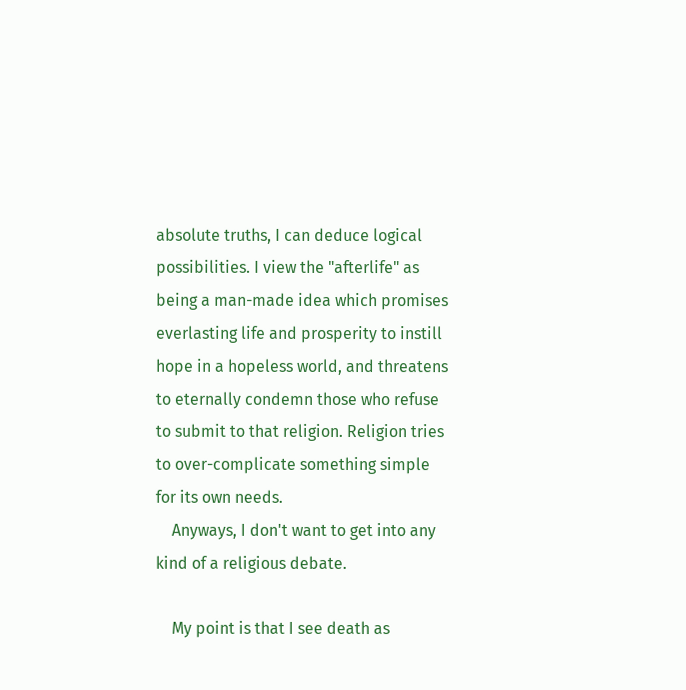absolute truths, I can deduce logical possibilities. I view the "afterlife" as being a man-made idea which promises everlasting life and prosperity to instill hope in a hopeless world, and threatens to eternally condemn those who refuse to submit to that religion. Religion tries to over-complicate something simple for its own needs.
    Anyways, I don't want to get into any kind of a religious debate.

    My point is that I see death as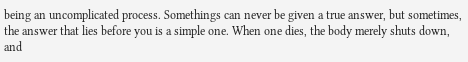being an uncomplicated process. Somethings can never be given a true answer, but sometimes, the answer that lies before you is a simple one. When one dies, the body merely shuts down, and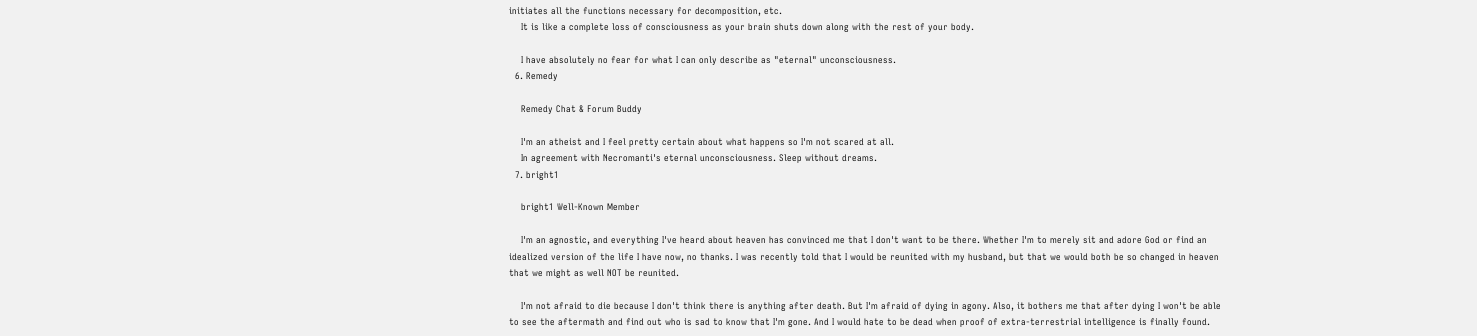initiates all the functions necessary for decomposition, etc.
    It is like a complete loss of consciousness as your brain shuts down along with the rest of your body.

    I have absolutely no fear for what I can only describe as "eternal" unconsciousness.
  6. Remedy

    Remedy Chat & Forum Buddy

    I'm an atheist and I feel pretty certain about what happens so I'm not scared at all.
    In agreement with Necromanti's eternal unconsciousness. Sleep without dreams.
  7. bright1

    bright1 Well-Known Member

    I'm an agnostic, and everything I've heard about heaven has convinced me that I don't want to be there. Whether I'm to merely sit and adore God or find an idealized version of the life I have now, no thanks. I was recently told that I would be reunited with my husband, but that we would both be so changed in heaven that we might as well NOT be reunited.

    I'm not afraid to die because I don't think there is anything after death. But I'm afraid of dying in agony. Also, it bothers me that after dying I won't be able to see the aftermath and find out who is sad to know that I'm gone. And I would hate to be dead when proof of extra-terrestrial intelligence is finally found.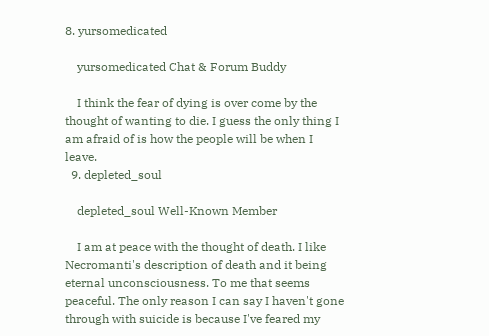8. yursomedicated

    yursomedicated Chat & Forum Buddy

    I think the fear of dying is over come by the thought of wanting to die. I guess the only thing I am afraid of is how the people will be when I leave.
  9. depleted_soul

    depleted_soul Well-Known Member

    I am at peace with the thought of death. I like Necromanti's description of death and it being eternal unconsciousness. To me that seems peaceful. The only reason I can say I haven't gone through with suicide is because I've feared my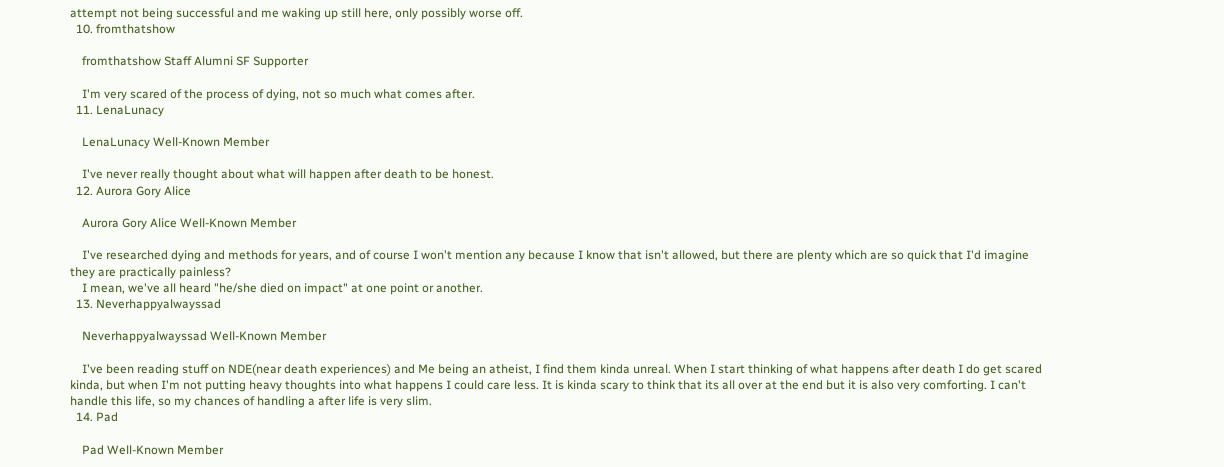attempt not being successful and me waking up still here, only possibly worse off.
  10. fromthatshow

    fromthatshow Staff Alumni SF Supporter

    I'm very scared of the process of dying, not so much what comes after.
  11. LenaLunacy

    LenaLunacy Well-Known Member

    I've never really thought about what will happen after death to be honest.
  12. Aurora Gory Alice

    Aurora Gory Alice Well-Known Member

    I've researched dying and methods for years, and of course I won't mention any because I know that isn't allowed, but there are plenty which are so quick that I'd imagine they are practically painless?
    I mean, we've all heard "he/she died on impact" at one point or another.
  13. Neverhappyalwayssad

    Neverhappyalwayssad Well-Known Member

    I've been reading stuff on NDE(near death experiences) and Me being an atheist, I find them kinda unreal. When I start thinking of what happens after death I do get scared kinda, but when I'm not putting heavy thoughts into what happens I could care less. It is kinda scary to think that its all over at the end but it is also very comforting. I can't handle this life, so my chances of handling a after life is very slim.
  14. Pad

    Pad Well-Known Member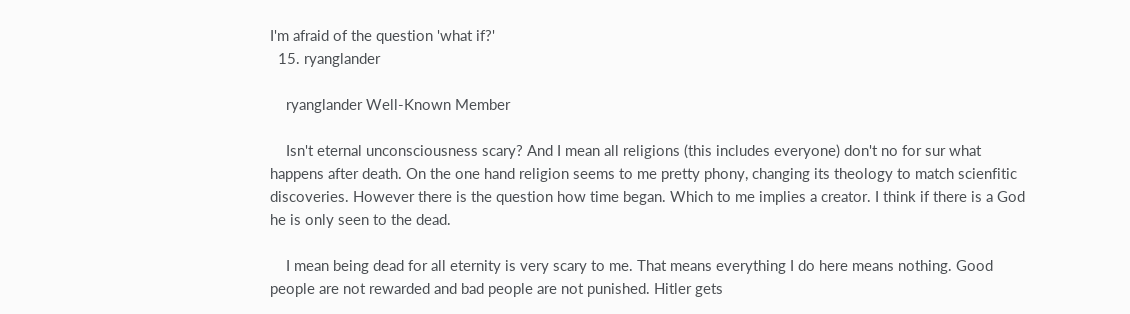I'm afraid of the question 'what if?'
  15. ryanglander

    ryanglander Well-Known Member

    Isn't eternal unconsciousness scary? And I mean all religions (this includes everyone) don't no for sur what happens after death. On the one hand religion seems to me pretty phony, changing its theology to match scienfitic discoveries. However there is the question how time began. Which to me implies a creator. I think if there is a God he is only seen to the dead.

    I mean being dead for all eternity is very scary to me. That means everything I do here means nothing. Good people are not rewarded and bad people are not punished. Hitler gets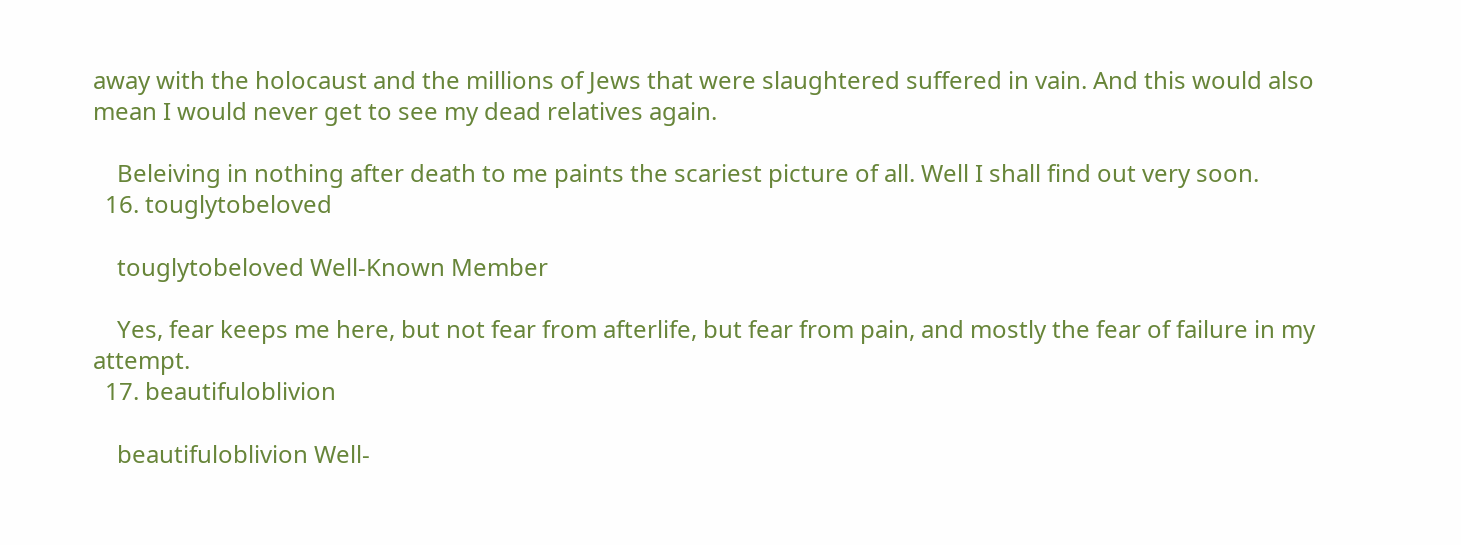away with the holocaust and the millions of Jews that were slaughtered suffered in vain. And this would also mean I would never get to see my dead relatives again.

    Beleiving in nothing after death to me paints the scariest picture of all. Well I shall find out very soon.
  16. touglytobeloved

    touglytobeloved Well-Known Member

    Yes, fear keeps me here, but not fear from afterlife, but fear from pain, and mostly the fear of failure in my attempt.
  17. beautifuloblivion

    beautifuloblivion Well-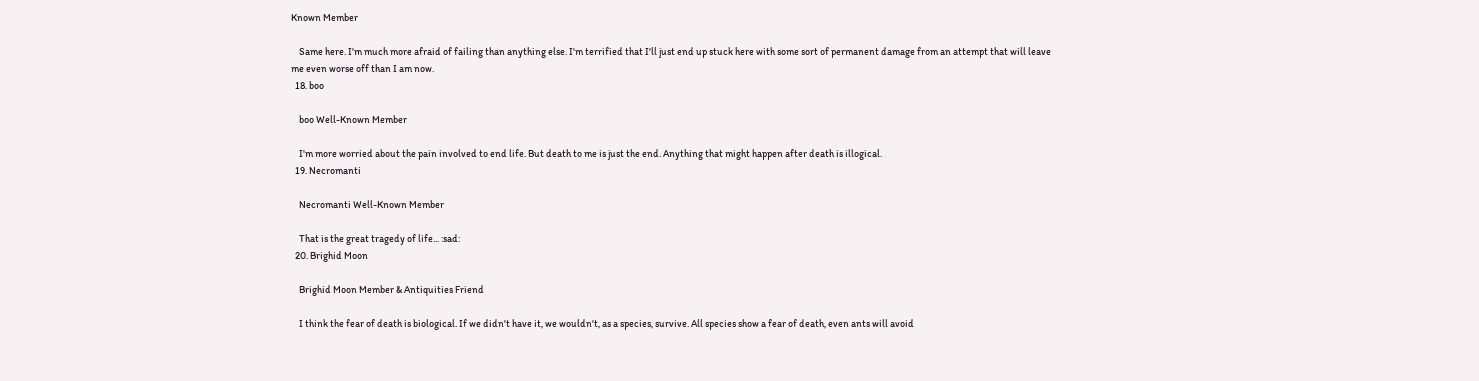Known Member

    Same here. I'm much more afraid of failing than anything else. I'm terrified that I'll just end up stuck here with some sort of permanent damage from an attempt that will leave me even worse off than I am now.
  18. boo

    boo Well-Known Member

    I'm more worried about the pain involved to end life. But death to me is just the end. Anything that might happen after death is illogical.
  19. Necromanti

    Necromanti Well-Known Member

    That is the great tragedy of life... :sad:
  20. Brighid Moon

    Brighid Moon Member & Antiquities Friend

    I think the fear of death is biological. If we didn't have it, we wouldn't, as a species, survive. All species show a fear of death, even ants will avoid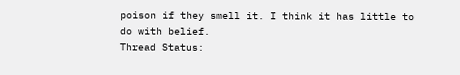poison if they smell it. I think it has little to do with belief.
Thread Status: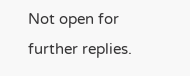Not open for further replies.